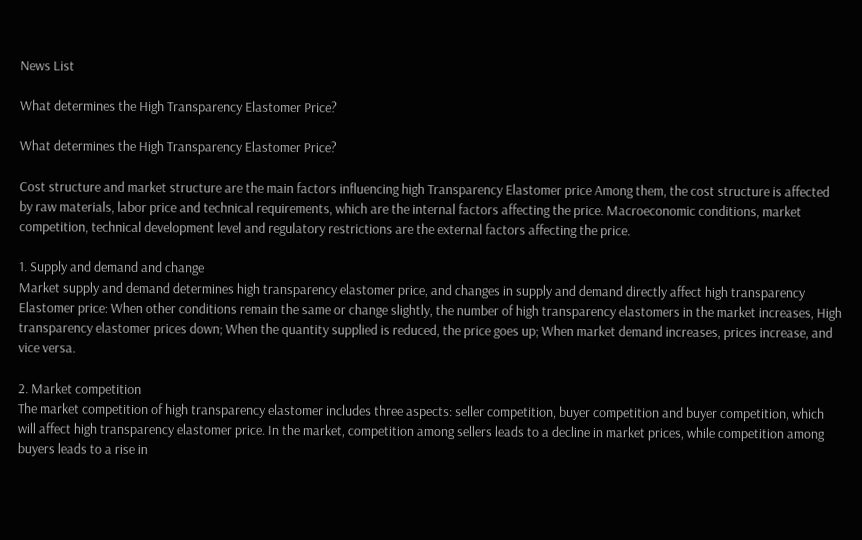News List

What determines the High Transparency Elastomer Price?

What determines the High Transparency Elastomer Price?

Cost structure and market structure are the main factors influencing high Transparency Elastomer price Among them, the cost structure is affected by raw materials, labor price and technical requirements, which are the internal factors affecting the price. Macroeconomic conditions, market competition, technical development level and regulatory restrictions are the external factors affecting the price.

1. Supply and demand and change
Market supply and demand determines high transparency elastomer price, and changes in supply and demand directly affect high transparency Elastomer price: When other conditions remain the same or change slightly, the number of high transparency elastomers in the market increases, High transparency elastomer prices down; When the quantity supplied is reduced, the price goes up; When market demand increases, prices increase, and vice versa.

2. Market competition
The market competition of high transparency elastomer includes three aspects: seller competition, buyer competition and buyer competition, which will affect high transparency elastomer price. In the market, competition among sellers leads to a decline in market prices, while competition among buyers leads to a rise in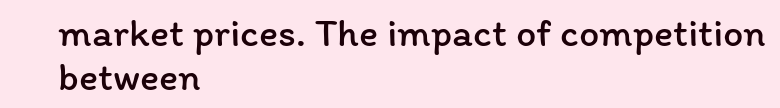market prices. The impact of competition between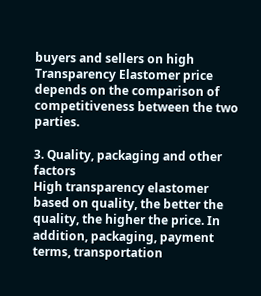buyers and sellers on high Transparency Elastomer price depends on the comparison of competitiveness between the two parties.

3. Quality, packaging and other factors
High transparency elastomer based on quality, the better the quality, the higher the price. In addition, packaging, payment terms, transportation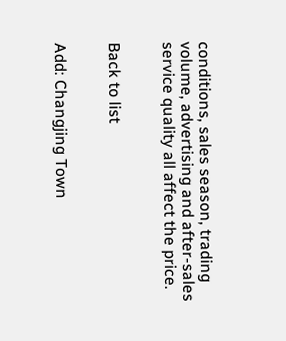conditions, sales season, trading volume, advertising and after-sales service quality all affect the price.


Back to list


Add: Changjing Town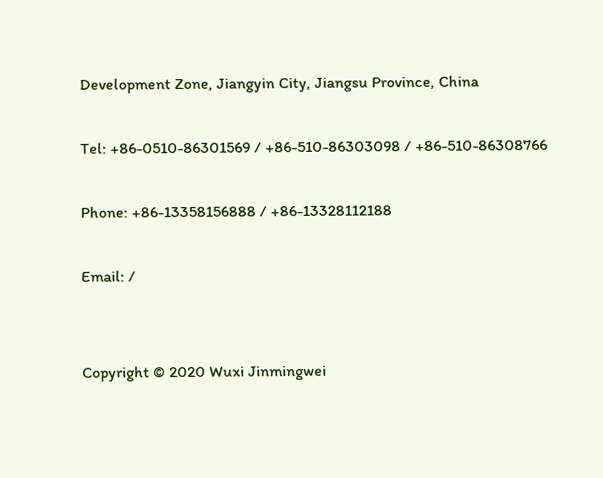Development Zone, Jiangyin City, Jiangsu Province, China

Tel: +86-0510-86301569 / +86-510-86303098 / +86-510-86308766

Phone: +86-13358156888 / +86-13328112188

Email: /


Copyright © 2020 Wuxi Jinmingwei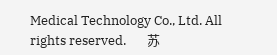Medical Technology Co., Ltd. All rights reserved.       苏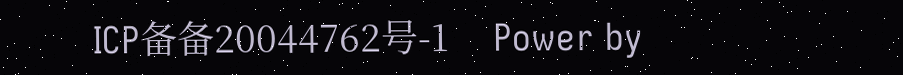ICP备备20044762号-1     Power by